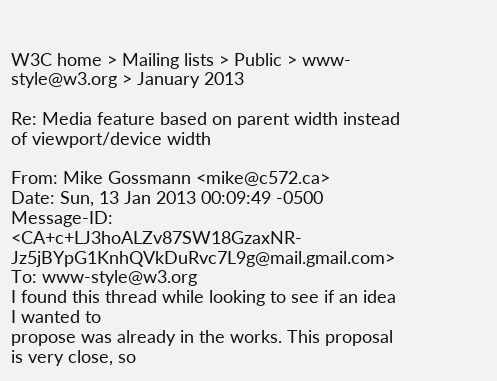W3C home > Mailing lists > Public > www-style@w3.org > January 2013

Re: Media feature based on parent width instead of viewport/device width

From: Mike Gossmann <mike@c572.ca>
Date: Sun, 13 Jan 2013 00:09:49 -0500
Message-ID: <CA+c+LJ3hoALZv87SW18GzaxNR-Jz5jBYpG1KnhQVkDuRvc7L9g@mail.gmail.com>
To: www-style@w3.org
I found this thread while looking to see if an idea I wanted to
propose was already in the works. This proposal is very close, so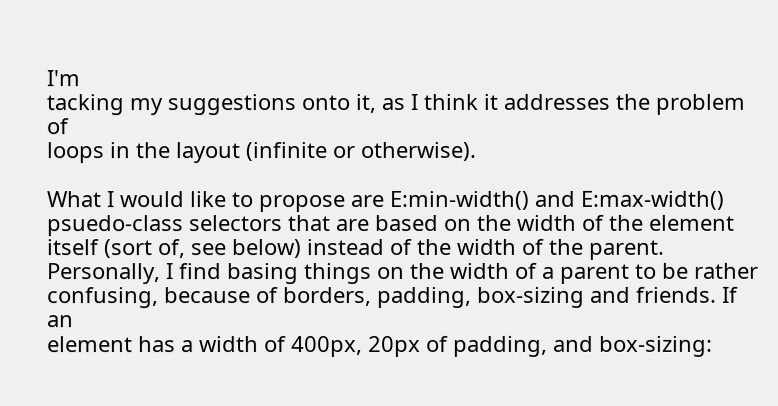I'm
tacking my suggestions onto it, as I think it addresses the problem of
loops in the layout (infinite or otherwise).

What I would like to propose are E:min-width() and E:max-width()
psuedo-class selectors that are based on the width of the element
itself (sort of, see below) instead of the width of the parent.
Personally, I find basing things on the width of a parent to be rather
confusing, because of borders, padding, box-sizing and friends. If an
element has a width of 400px, 20px of padding, and box-sizing: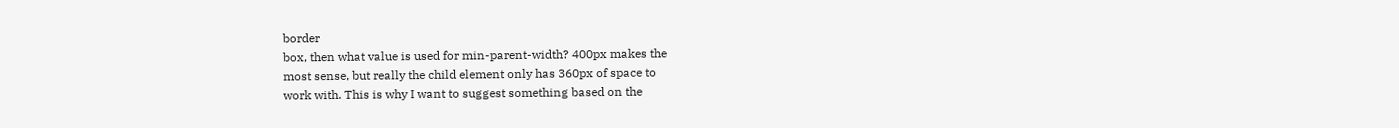border
box, then what value is used for min-parent-width? 400px makes the
most sense, but really the child element only has 360px of space to
work with. This is why I want to suggest something based on the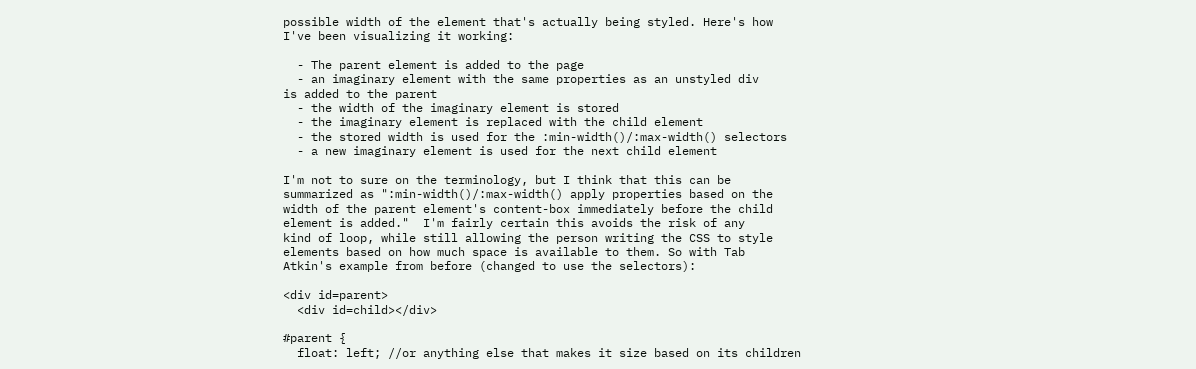possible width of the element that's actually being styled. Here's how
I've been visualizing it working:

  - The parent element is added to the page
  - an imaginary element with the same properties as an unstyled div
is added to the parent
  - the width of the imaginary element is stored
  - the imaginary element is replaced with the child element
  - the stored width is used for the :min-width()/:max-width() selectors
  - a new imaginary element is used for the next child element

I'm not to sure on the terminology, but I think that this can be
summarized as ":min-width()/:max-width() apply properties based on the
width of the parent element's content-box immediately before the child
element is added."  I'm fairly certain this avoids the risk of any
kind of loop, while still allowing the person writing the CSS to style
elements based on how much space is available to them. So with Tab
Atkin's example from before (changed to use the selectors):

<div id=parent>
  <div id=child></div>

#parent {
  float: left; //or anything else that makes it size based on its children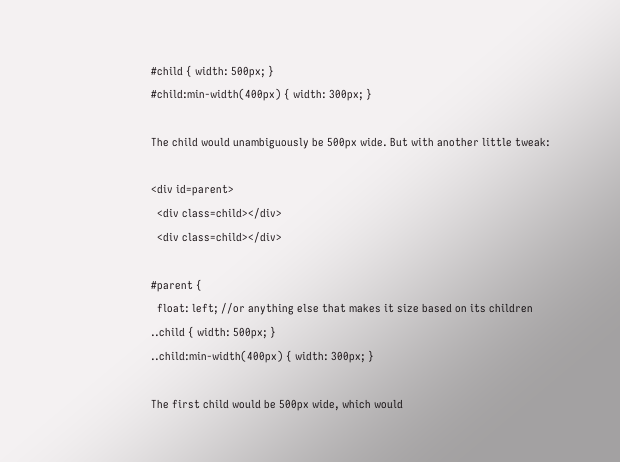#child { width: 500px; }
#child:min-width(400px) { width: 300px; }

The child would unambiguously be 500px wide. But with another little tweak:

<div id=parent>
  <div class=child></div>
  <div class=child></div>

#parent {
  float: left; //or anything else that makes it size based on its children
..child { width: 500px; }
..child:min-width(400px) { width: 300px; }

The first child would be 500px wide, which would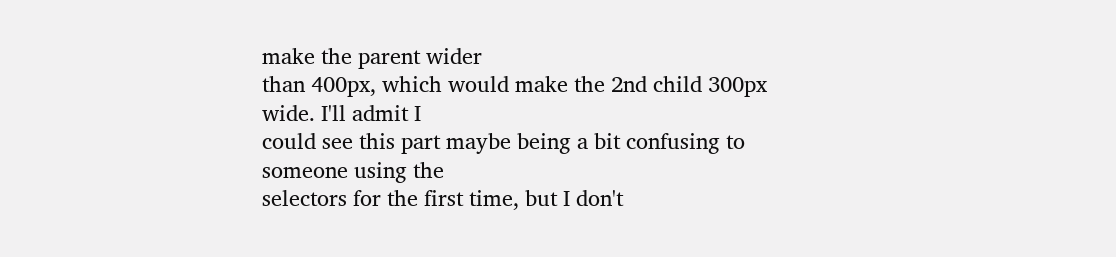make the parent wider
than 400px, which would make the 2nd child 300px wide. I'll admit I
could see this part maybe being a bit confusing to someone using the
selectors for the first time, but I don't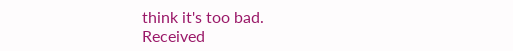think it's too bad.
Received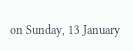on Sunday, 13 January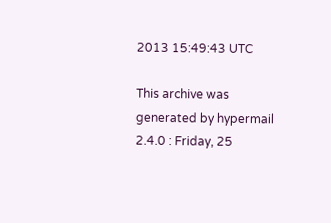2013 15:49:43 UTC

This archive was generated by hypermail 2.4.0 : Friday, 25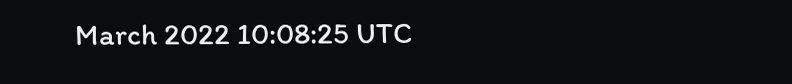March 2022 10:08:25 UTC